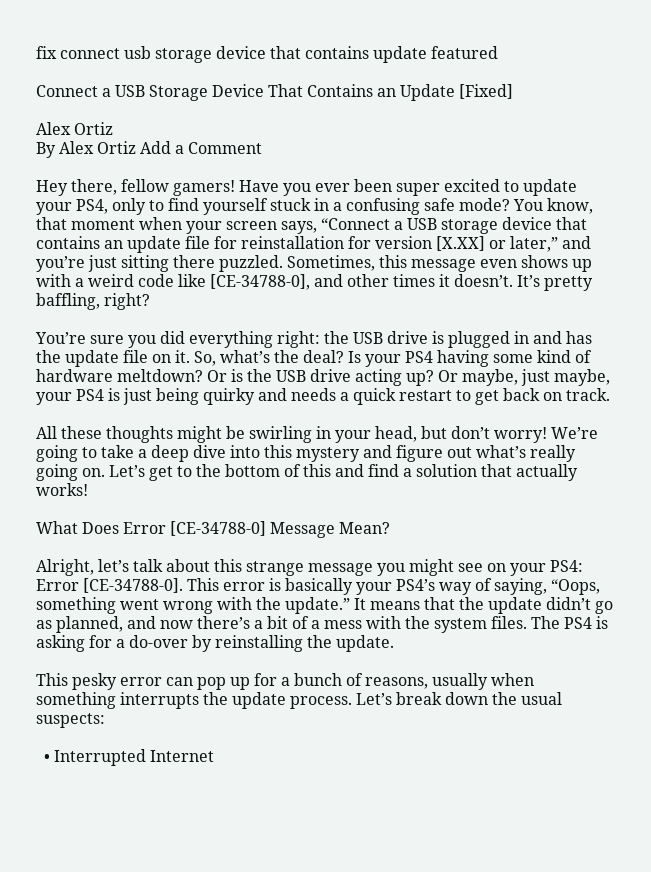fix connect usb storage device that contains update featured

Connect a USB Storage Device That Contains an Update [Fixed]

Alex Ortiz
By Alex Ortiz Add a Comment

Hey there, fellow gamers! Have you ever been super excited to update your PS4, only to find yourself stuck in a confusing safe mode? You know, that moment when your screen says, “Connect a USB storage device that contains an update file for reinstallation for version [X.XX] or later,” and you’re just sitting there puzzled. Sometimes, this message even shows up with a weird code like [CE-34788-0], and other times it doesn’t. It’s pretty baffling, right?

You’re sure you did everything right: the USB drive is plugged in and has the update file on it. So, what’s the deal? Is your PS4 having some kind of hardware meltdown? Or is the USB drive acting up? Or maybe, just maybe, your PS4 is just being quirky and needs a quick restart to get back on track.

All these thoughts might be swirling in your head, but don’t worry! We’re going to take a deep dive into this mystery and figure out what’s really going on. Let’s get to the bottom of this and find a solution that actually works!

What Does Error [CE-34788-0] Message Mean?

Alright, let’s talk about this strange message you might see on your PS4: Error [CE-34788-0]. This error is basically your PS4’s way of saying, “Oops, something went wrong with the update.” It means that the update didn’t go as planned, and now there’s a bit of a mess with the system files. The PS4 is asking for a do-over by reinstalling the update.

This pesky error can pop up for a bunch of reasons, usually when something interrupts the update process. Let’s break down the usual suspects:

  • Interrupted Internet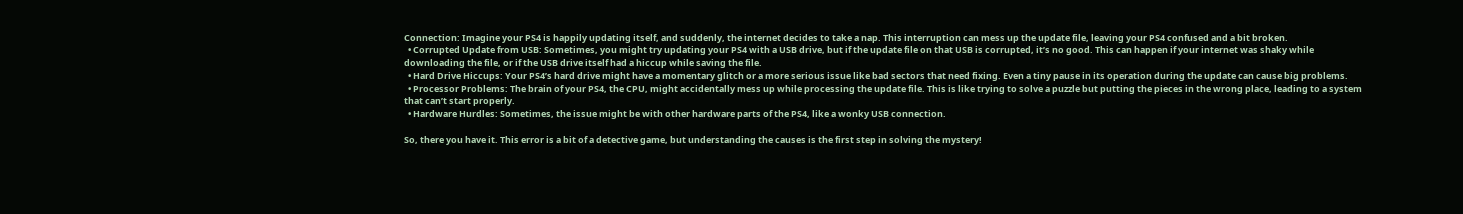Connection: Imagine your PS4 is happily updating itself, and suddenly, the internet decides to take a nap. This interruption can mess up the update file, leaving your PS4 confused and a bit broken.
  • Corrupted Update from USB: Sometimes, you might try updating your PS4 with a USB drive, but if the update file on that USB is corrupted, it’s no good. This can happen if your internet was shaky while downloading the file, or if the USB drive itself had a hiccup while saving the file.
  • Hard Drive Hiccups: Your PS4’s hard drive might have a momentary glitch or a more serious issue like bad sectors that need fixing. Even a tiny pause in its operation during the update can cause big problems.
  • Processor Problems: The brain of your PS4, the CPU, might accidentally mess up while processing the update file. This is like trying to solve a puzzle but putting the pieces in the wrong place, leading to a system that can’t start properly.
  • Hardware Hurdles: Sometimes, the issue might be with other hardware parts of the PS4, like a wonky USB connection.

So, there you have it. This error is a bit of a detective game, but understanding the causes is the first step in solving the mystery!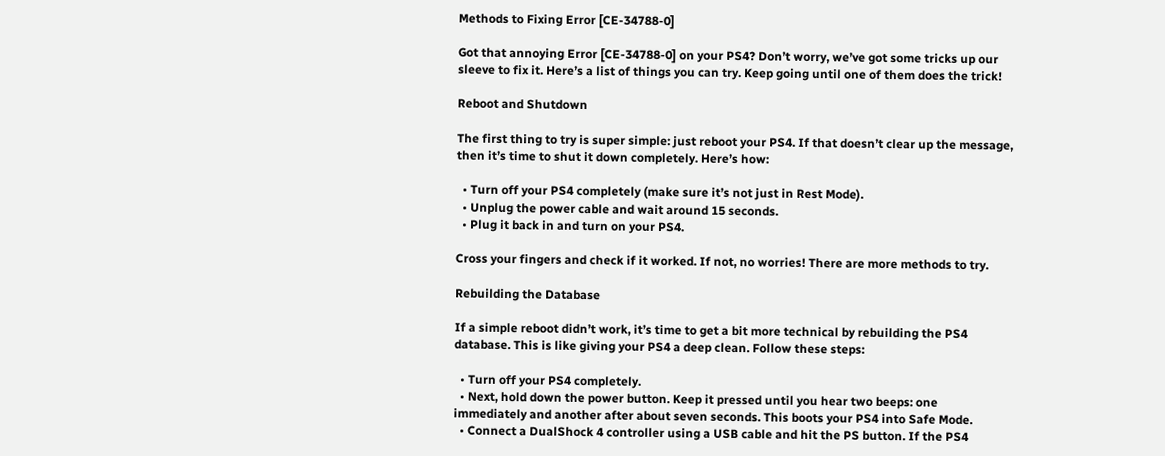Methods to Fixing Error [CE-34788-0]

Got that annoying Error [CE-34788-0] on your PS4? Don’t worry, we’ve got some tricks up our sleeve to fix it. Here’s a list of things you can try. Keep going until one of them does the trick!

Reboot and Shutdown

The first thing to try is super simple: just reboot your PS4. If that doesn’t clear up the message, then it’s time to shut it down completely. Here’s how:

  • Turn off your PS4 completely (make sure it’s not just in Rest Mode).
  • Unplug the power cable and wait around 15 seconds.
  • Plug it back in and turn on your PS4.

Cross your fingers and check if it worked. If not, no worries! There are more methods to try.

Rebuilding the Database

If a simple reboot didn’t work, it’s time to get a bit more technical by rebuilding the PS4 database. This is like giving your PS4 a deep clean. Follow these steps:

  • Turn off your PS4 completely.
  • Next, hold down the power button. Keep it pressed until you hear two beeps: one immediately and another after about seven seconds. This boots your PS4 into Safe Mode.
  • Connect a DualShock 4 controller using a USB cable and hit the PS button. If the PS4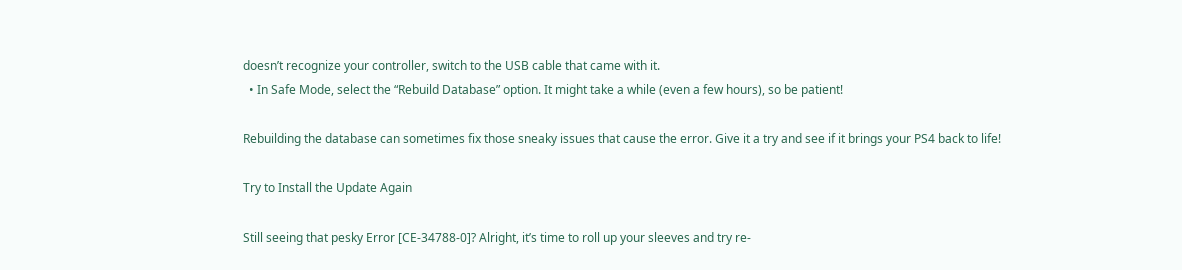doesn’t recognize your controller, switch to the USB cable that came with it.
  • In Safe Mode, select the “Rebuild Database” option. It might take a while (even a few hours), so be patient!

Rebuilding the database can sometimes fix those sneaky issues that cause the error. Give it a try and see if it brings your PS4 back to life!

Try to Install the Update Again

Still seeing that pesky Error [CE-34788-0]? Alright, it’s time to roll up your sleeves and try re-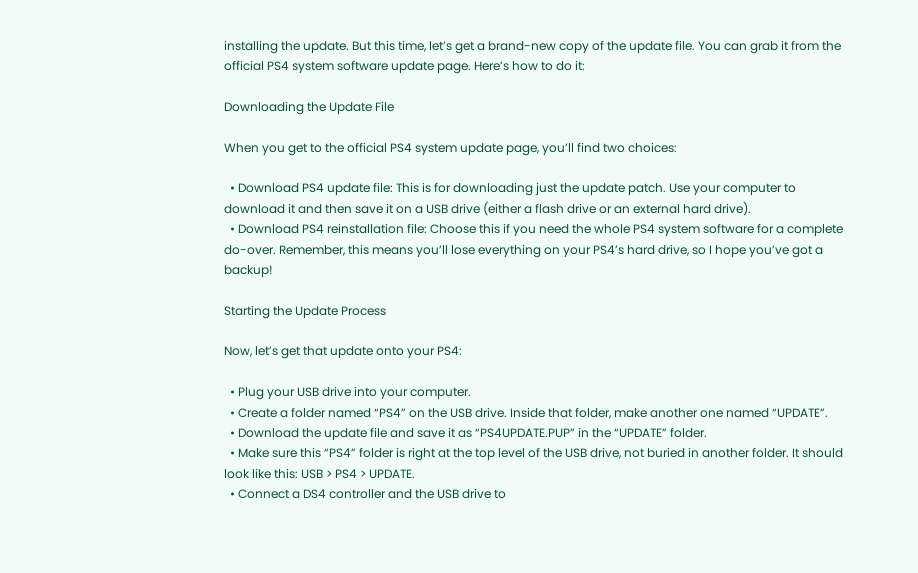installing the update. But this time, let’s get a brand-new copy of the update file. You can grab it from the official PS4 system software update page. Here’s how to do it:

Downloading the Update File

When you get to the official PS4 system update page, you’ll find two choices:

  • Download PS4 update file: This is for downloading just the update patch. Use your computer to download it and then save it on a USB drive (either a flash drive or an external hard drive).
  • Download PS4 reinstallation file: Choose this if you need the whole PS4 system software for a complete do-over. Remember, this means you’ll lose everything on your PS4’s hard drive, so I hope you’ve got a backup!

Starting the Update Process

Now, let’s get that update onto your PS4:

  • Plug your USB drive into your computer.
  • Create a folder named “PS4” on the USB drive. Inside that folder, make another one named “UPDATE”.
  • Download the update file and save it as “PS4UPDATE.PUP” in the “UPDATE” folder.
  • Make sure this “PS4” folder is right at the top level of the USB drive, not buried in another folder. It should look like this: USB > PS4 > UPDATE.
  • Connect a DS4 controller and the USB drive to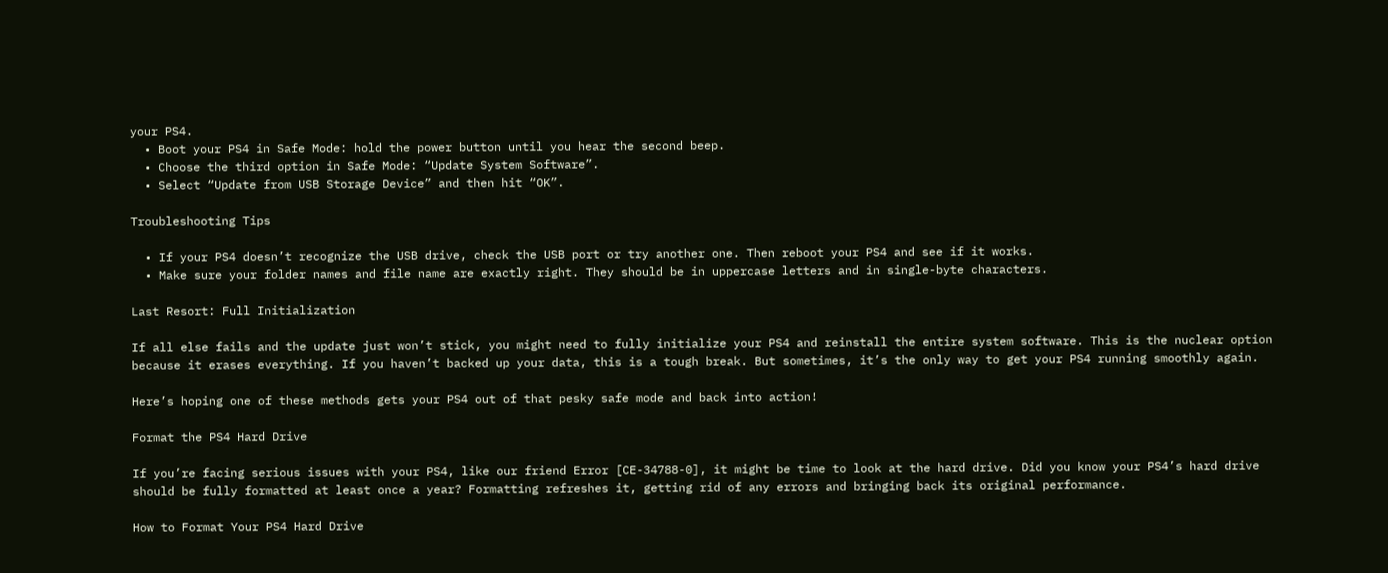your PS4.
  • Boot your PS4 in Safe Mode: hold the power button until you hear the second beep.
  • Choose the third option in Safe Mode: “Update System Software”.
  • Select “Update from USB Storage Device” and then hit “OK”.

Troubleshooting Tips

  • If your PS4 doesn’t recognize the USB drive, check the USB port or try another one. Then reboot your PS4 and see if it works.
  • Make sure your folder names and file name are exactly right. They should be in uppercase letters and in single-byte characters.

Last Resort: Full Initialization

If all else fails and the update just won’t stick, you might need to fully initialize your PS4 and reinstall the entire system software. This is the nuclear option because it erases everything. If you haven’t backed up your data, this is a tough break. But sometimes, it’s the only way to get your PS4 running smoothly again.

Here’s hoping one of these methods gets your PS4 out of that pesky safe mode and back into action!

Format the PS4 Hard Drive

If you’re facing serious issues with your PS4, like our friend Error [CE-34788-0], it might be time to look at the hard drive. Did you know your PS4’s hard drive should be fully formatted at least once a year? Formatting refreshes it, getting rid of any errors and bringing back its original performance.

How to Format Your PS4 Hard Drive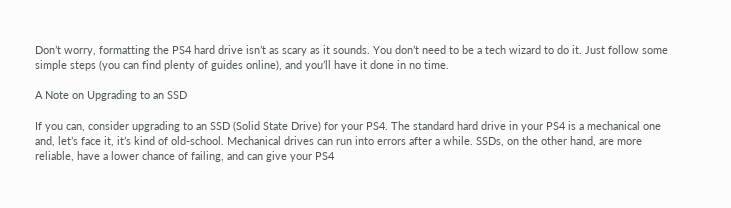Don’t worry, formatting the PS4 hard drive isn’t as scary as it sounds. You don’t need to be a tech wizard to do it. Just follow some simple steps (you can find plenty of guides online), and you’ll have it done in no time.

A Note on Upgrading to an SSD

If you can, consider upgrading to an SSD (Solid State Drive) for your PS4. The standard hard drive in your PS4 is a mechanical one and, let’s face it, it’s kind of old-school. Mechanical drives can run into errors after a while. SSDs, on the other hand, are more reliable, have a lower chance of failing, and can give your PS4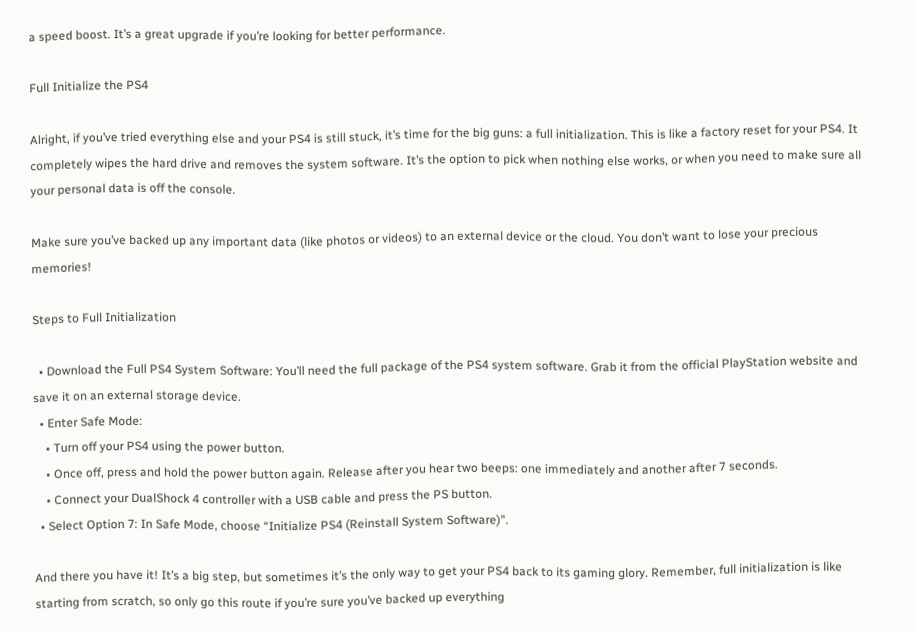a speed boost. It’s a great upgrade if you’re looking for better performance.

Full Initialize the PS4

Alright, if you’ve tried everything else and your PS4 is still stuck, it’s time for the big guns: a full initialization. This is like a factory reset for your PS4. It completely wipes the hard drive and removes the system software. It’s the option to pick when nothing else works, or when you need to make sure all your personal data is off the console.

Make sure you’ve backed up any important data (like photos or videos) to an external device or the cloud. You don’t want to lose your precious memories!

Steps to Full Initialization

  • Download the Full PS4 System Software: You’ll need the full package of the PS4 system software. Grab it from the official PlayStation website and save it on an external storage device.
  • Enter Safe Mode:
    • Turn off your PS4 using the power button.
    • Once off, press and hold the power button again. Release after you hear two beeps: one immediately and another after 7 seconds.
    • Connect your DualShock 4 controller with a USB cable and press the PS button.
  • Select Option 7: In Safe Mode, choose “Initialize PS4 (Reinstall System Software)”.

And there you have it! It’s a big step, but sometimes it’s the only way to get your PS4 back to its gaming glory. Remember, full initialization is like starting from scratch, so only go this route if you’re sure you’ve backed up everything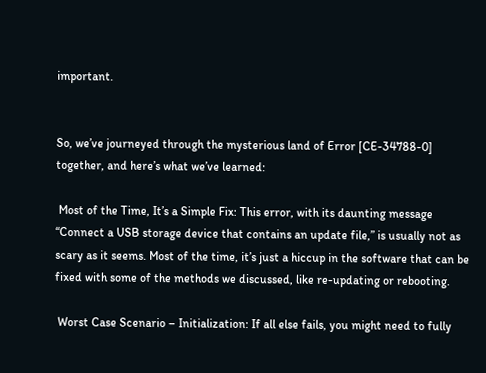important.


So, we’ve journeyed through the mysterious land of Error [CE-34788-0] together, and here’s what we’ve learned:

 Most of the Time, It’s a Simple Fix: This error, with its daunting message “Connect a USB storage device that contains an update file,” is usually not as scary as it seems. Most of the time, it’s just a hiccup in the software that can be fixed with some of the methods we discussed, like re-updating or rebooting.

 Worst Case Scenario – Initialization: If all else fails, you might need to fully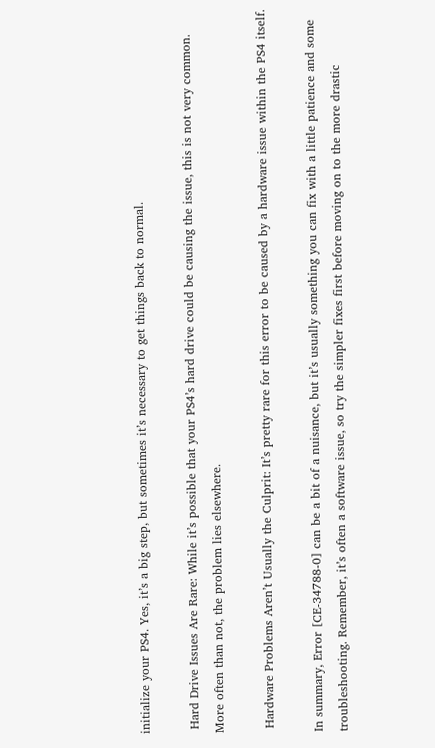initialize your PS4. Yes, it’s a big step, but sometimes it’s necessary to get things back to normal.

 Hard Drive Issues Are Rare: While it’s possible that your PS4’s hard drive could be causing the issue, this is not very common. More often than not, the problem lies elsewhere.

 Hardware Problems Aren’t Usually the Culprit: It’s pretty rare for this error to be caused by a hardware issue within the PS4 itself.

In summary, Error [CE-34788-0] can be a bit of a nuisance, but it’s usually something you can fix with a little patience and some troubleshooting. Remember, it’s often a software issue, so try the simpler fixes first before moving on to the more drastic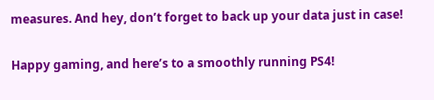measures. And hey, don’t forget to back up your data just in case!

Happy gaming, and here’s to a smoothly running PS4!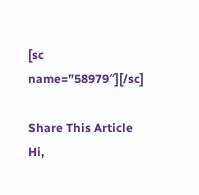[sc name=”58979″][/sc]

Share This Article
Hi,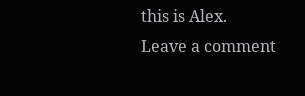this is Alex.
Leave a comment